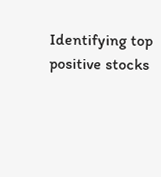Identifying top positive stocks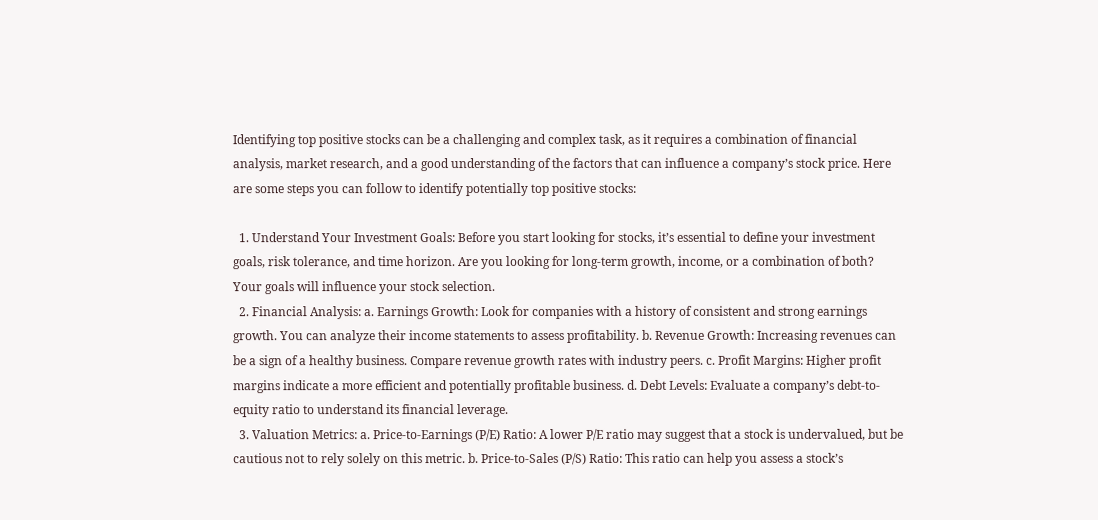Identifying top positive stocks can be a challenging and complex task, as it requires a combination of financial analysis, market research, and a good understanding of the factors that can influence a company’s stock price. Here are some steps you can follow to identify potentially top positive stocks:

  1. Understand Your Investment Goals: Before you start looking for stocks, it’s essential to define your investment goals, risk tolerance, and time horizon. Are you looking for long-term growth, income, or a combination of both? Your goals will influence your stock selection.
  2. Financial Analysis: a. Earnings Growth: Look for companies with a history of consistent and strong earnings growth. You can analyze their income statements to assess profitability. b. Revenue Growth: Increasing revenues can be a sign of a healthy business. Compare revenue growth rates with industry peers. c. Profit Margins: Higher profit margins indicate a more efficient and potentially profitable business. d. Debt Levels: Evaluate a company’s debt-to-equity ratio to understand its financial leverage.
  3. Valuation Metrics: a. Price-to-Earnings (P/E) Ratio: A lower P/E ratio may suggest that a stock is undervalued, but be cautious not to rely solely on this metric. b. Price-to-Sales (P/S) Ratio: This ratio can help you assess a stock’s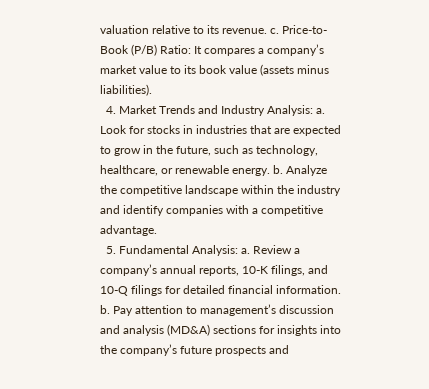valuation relative to its revenue. c. Price-to-Book (P/B) Ratio: It compares a company’s market value to its book value (assets minus liabilities).
  4. Market Trends and Industry Analysis: a. Look for stocks in industries that are expected to grow in the future, such as technology, healthcare, or renewable energy. b. Analyze the competitive landscape within the industry and identify companies with a competitive advantage.
  5. Fundamental Analysis: a. Review a company’s annual reports, 10-K filings, and 10-Q filings for detailed financial information. b. Pay attention to management’s discussion and analysis (MD&A) sections for insights into the company’s future prospects and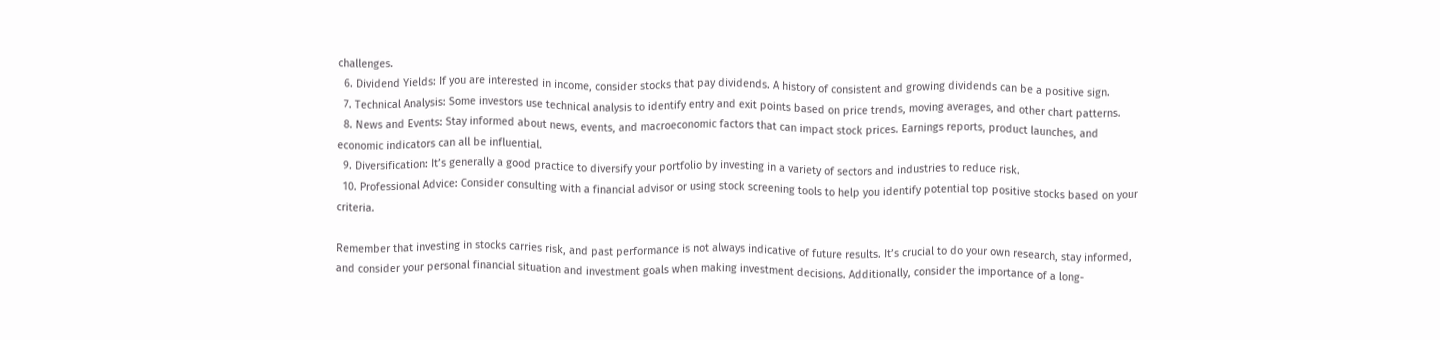challenges.
  6. Dividend Yields: If you are interested in income, consider stocks that pay dividends. A history of consistent and growing dividends can be a positive sign.
  7. Technical Analysis: Some investors use technical analysis to identify entry and exit points based on price trends, moving averages, and other chart patterns.
  8. News and Events: Stay informed about news, events, and macroeconomic factors that can impact stock prices. Earnings reports, product launches, and economic indicators can all be influential.
  9. Diversification: It’s generally a good practice to diversify your portfolio by investing in a variety of sectors and industries to reduce risk.
  10. Professional Advice: Consider consulting with a financial advisor or using stock screening tools to help you identify potential top positive stocks based on your criteria.

Remember that investing in stocks carries risk, and past performance is not always indicative of future results. It’s crucial to do your own research, stay informed, and consider your personal financial situation and investment goals when making investment decisions. Additionally, consider the importance of a long-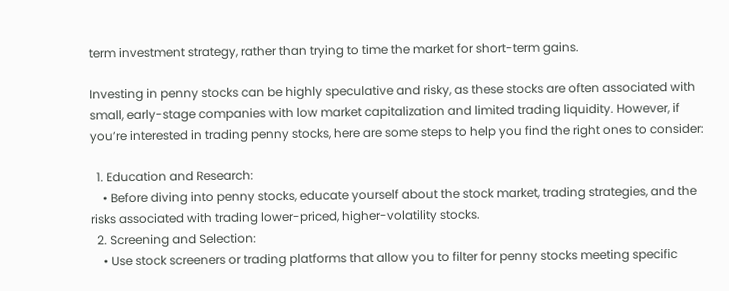term investment strategy, rather than trying to time the market for short-term gains.

Investing in penny stocks can be highly speculative and risky, as these stocks are often associated with small, early-stage companies with low market capitalization and limited trading liquidity. However, if you’re interested in trading penny stocks, here are some steps to help you find the right ones to consider:

  1. Education and Research:
    • Before diving into penny stocks, educate yourself about the stock market, trading strategies, and the risks associated with trading lower-priced, higher-volatility stocks.
  2. Screening and Selection:
    • Use stock screeners or trading platforms that allow you to filter for penny stocks meeting specific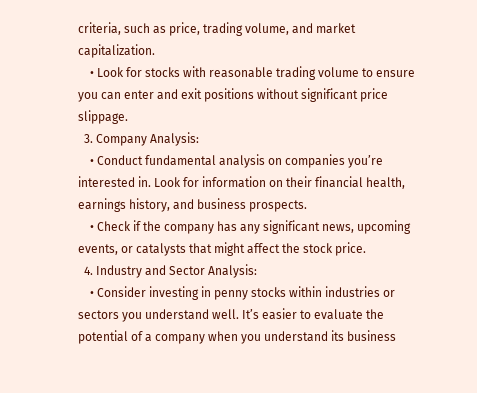criteria, such as price, trading volume, and market capitalization.
    • Look for stocks with reasonable trading volume to ensure you can enter and exit positions without significant price slippage.
  3. Company Analysis:
    • Conduct fundamental analysis on companies you’re interested in. Look for information on their financial health, earnings history, and business prospects.
    • Check if the company has any significant news, upcoming events, or catalysts that might affect the stock price.
  4. Industry and Sector Analysis:
    • Consider investing in penny stocks within industries or sectors you understand well. It’s easier to evaluate the potential of a company when you understand its business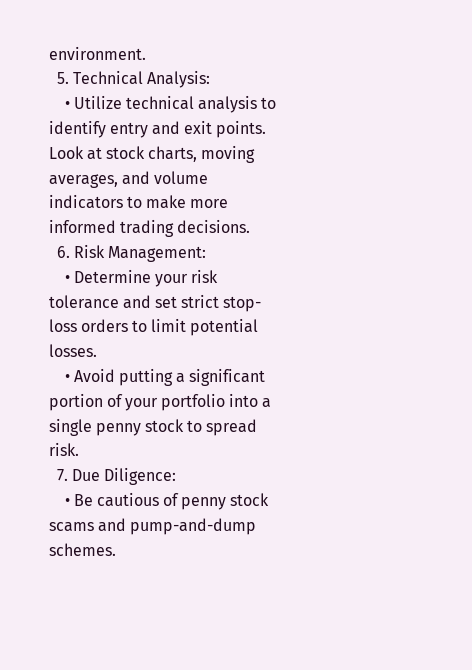environment.
  5. Technical Analysis:
    • Utilize technical analysis to identify entry and exit points. Look at stock charts, moving averages, and volume indicators to make more informed trading decisions.
  6. Risk Management:
    • Determine your risk tolerance and set strict stop-loss orders to limit potential losses.
    • Avoid putting a significant portion of your portfolio into a single penny stock to spread risk.
  7. Due Diligence:
    • Be cautious of penny stock scams and pump-and-dump schemes.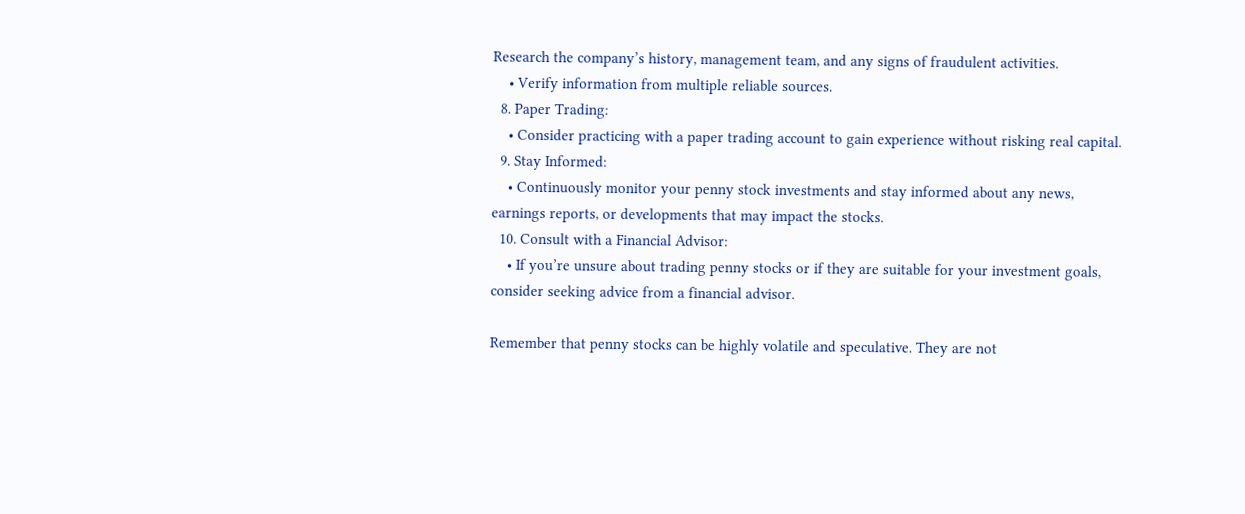Research the company’s history, management team, and any signs of fraudulent activities.
    • Verify information from multiple reliable sources.
  8. Paper Trading:
    • Consider practicing with a paper trading account to gain experience without risking real capital.
  9. Stay Informed:
    • Continuously monitor your penny stock investments and stay informed about any news, earnings reports, or developments that may impact the stocks.
  10. Consult with a Financial Advisor:
    • If you’re unsure about trading penny stocks or if they are suitable for your investment goals, consider seeking advice from a financial advisor.

Remember that penny stocks can be highly volatile and speculative. They are not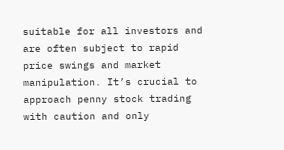suitable for all investors and are often subject to rapid price swings and market manipulation. It’s crucial to approach penny stock trading with caution and only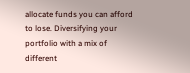allocate funds you can afford to lose. Diversifying your portfolio with a mix of different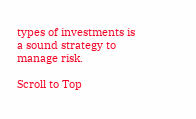types of investments is a sound strategy to manage risk.

Scroll to Top